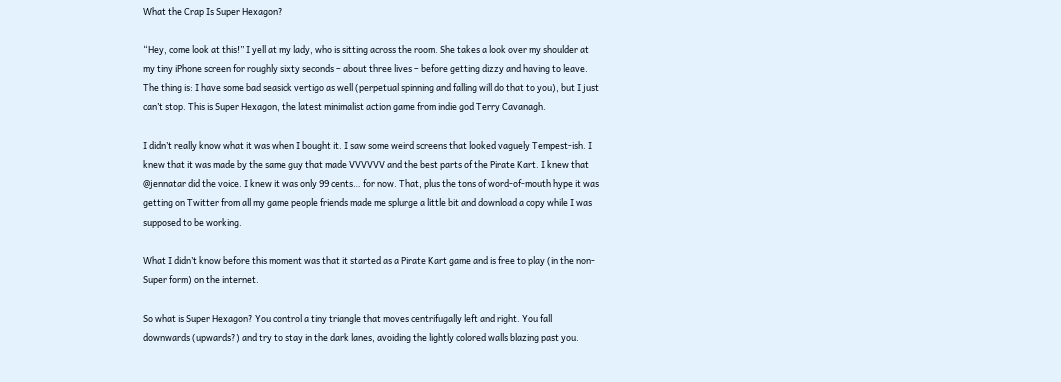What the Crap Is Super Hexagon?

“Hey, come look at this!” I yell at my lady, who is sitting across the room. She takes a look over my shoulder at my tiny iPhone screen for roughly sixty seconds – about three lives – before getting dizzy and having to leave. The thing is: I have some bad seasick vertigo as well (perpetual spinning and falling will do that to you), but I just can’t stop. This is Super Hexagon, the latest minimalist action game from indie god Terry Cavanagh.

I didn’t really know what it was when I bought it. I saw some weird screens that looked vaguely Tempest-ish. I knew that it was made by the same guy that made VVVVVV and the best parts of the Pirate Kart. I knew that @jennatar did the voice. I knew it was only 99 cents… for now. That, plus the tons of word-of-mouth hype it was getting on Twitter from all my game people friends made me splurge a little bit and download a copy while I was supposed to be working.

What I didn’t know before this moment was that it started as a Pirate Kart game and is free to play (in the non-Super form) on the internet.

So what is Super Hexagon? You control a tiny triangle that moves centrifugally left and right. You fall downwards (upwards?) and try to stay in the dark lanes, avoiding the lightly colored walls blazing past you.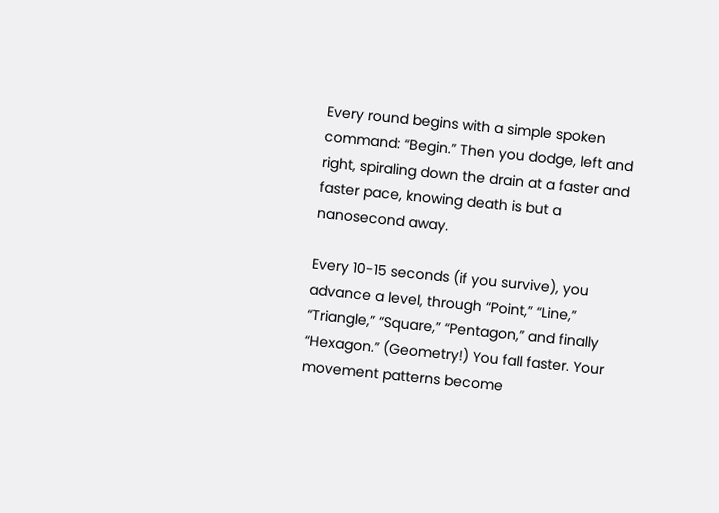Every round begins with a simple spoken command: “Begin.” Then you dodge, left and right, spiraling down the drain at a faster and faster pace, knowing death is but a nanosecond away.

Every 10-15 seconds (if you survive), you advance a level, through “Point,” “Line,” “Triangle,” “Square,” “Pentagon,” and finally “Hexagon.” (Geometry!) You fall faster. Your movement patterns become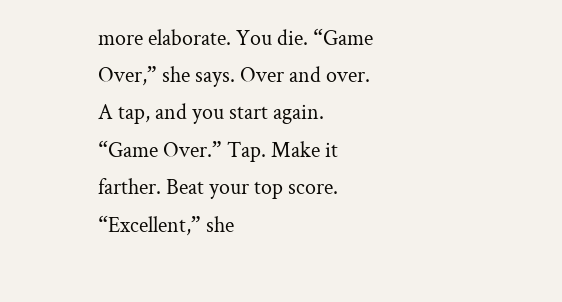more elaborate. You die. “Game Over,” she says. Over and over. A tap, and you start again. “Game Over.” Tap. Make it farther. Beat your top score. “Excellent,” she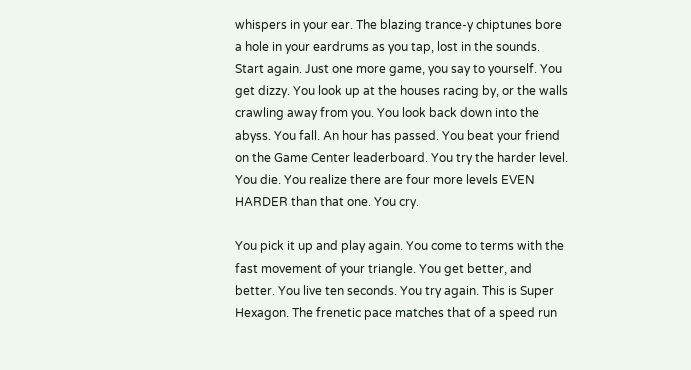whispers in your ear. The blazing trance-y chiptunes bore a hole in your eardrums as you tap, lost in the sounds. Start again. Just one more game, you say to yourself. You get dizzy. You look up at the houses racing by, or the walls crawling away from you. You look back down into the abyss. You fall. An hour has passed. You beat your friend on the Game Center leaderboard. You try the harder level. You die. You realize there are four more levels EVEN HARDER than that one. You cry.

You pick it up and play again. You come to terms with the fast movement of your triangle. You get better, and better. You live ten seconds. You try again. This is Super Hexagon. The frenetic pace matches that of a speed run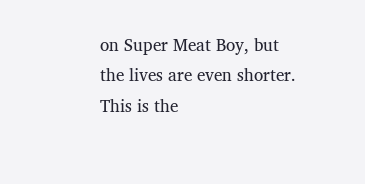on Super Meat Boy, but the lives are even shorter. This is the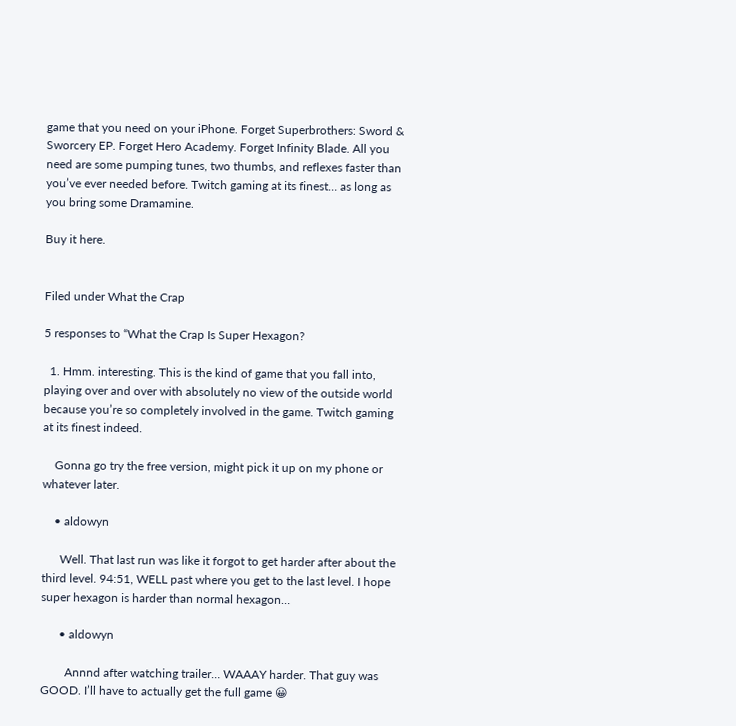game that you need on your iPhone. Forget Superbrothers: Sword & Sworcery EP. Forget Hero Academy. Forget Infinity Blade. All you need are some pumping tunes, two thumbs, and reflexes faster than you’ve ever needed before. Twitch gaming at its finest… as long as you bring some Dramamine.

Buy it here.


Filed under What the Crap

5 responses to “What the Crap Is Super Hexagon?

  1. Hmm. interesting. This is the kind of game that you fall into, playing over and over with absolutely no view of the outside world because you’re so completely involved in the game. Twitch gaming at its finest indeed.

    Gonna go try the free version, might pick it up on my phone or whatever later.

    • aldowyn

      Well. That last run was like it forgot to get harder after about the third level. 94:51, WELL past where you get to the last level. I hope super hexagon is harder than normal hexagon…

      • aldowyn

        Annnd after watching trailer… WAAAY harder. That guy was GOOD. I’ll have to actually get the full game 😀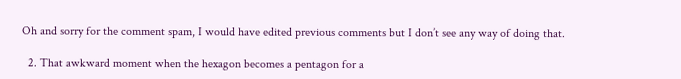Oh and sorry for the comment spam, I would have edited previous comments but I don’t see any way of doing that.

  2. That awkward moment when the hexagon becomes a pentagon for a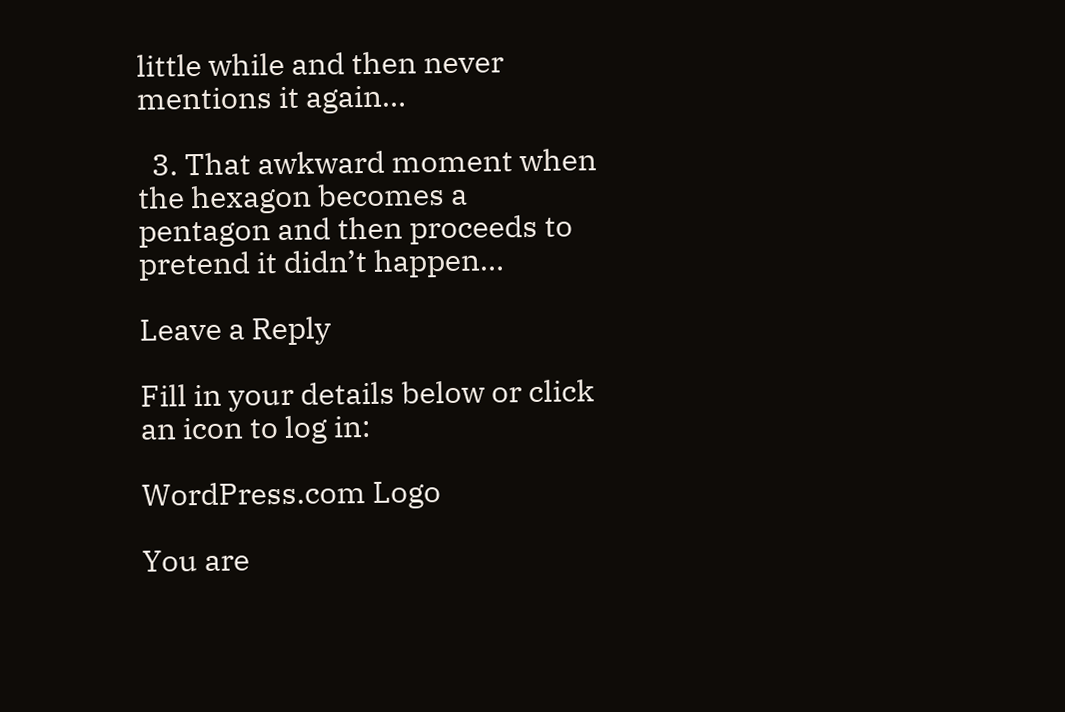little while and then never mentions it again…

  3. That awkward moment when the hexagon becomes a pentagon and then proceeds to pretend it didn’t happen…

Leave a Reply

Fill in your details below or click an icon to log in:

WordPress.com Logo

You are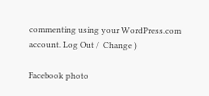commenting using your WordPress.com account. Log Out /  Change )

Facebook photo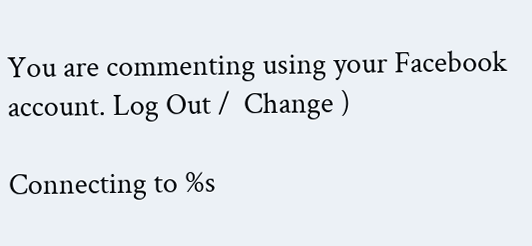You are commenting using your Facebook account. Log Out /  Change )

Connecting to %s